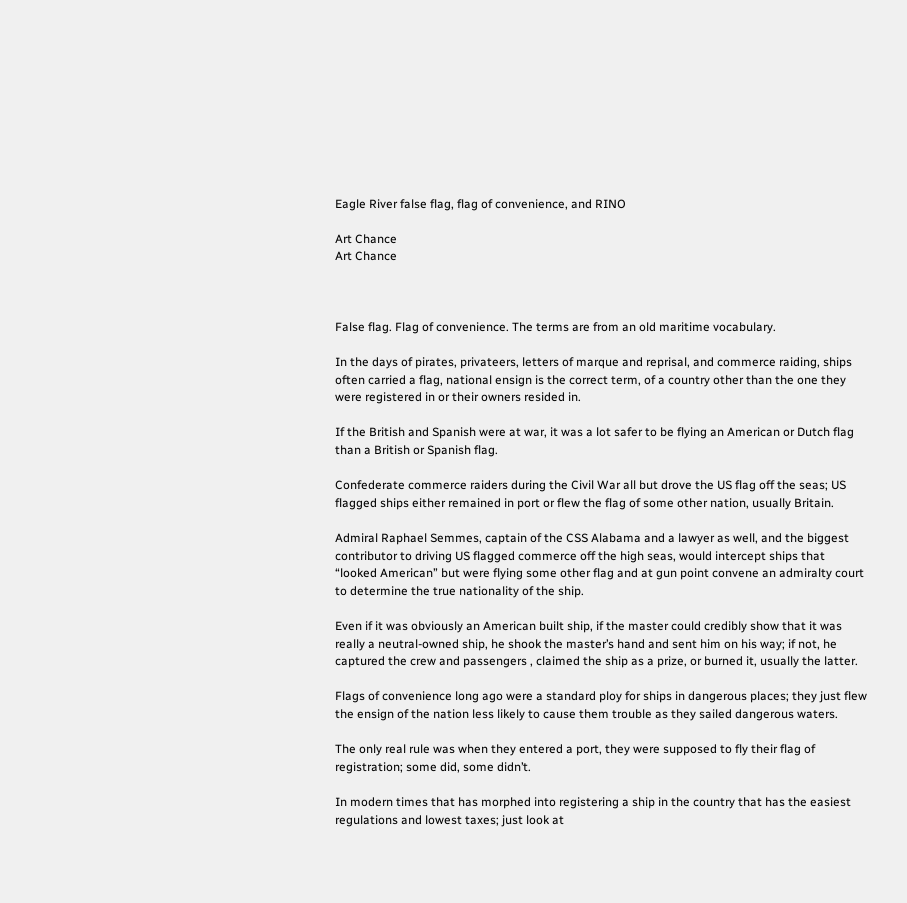Eagle River false flag, flag of convenience, and RINO

Art Chance
Art Chance



False flag. Flag of convenience. The terms are from an old maritime vocabulary.

In the days of pirates, privateers, letters of marque and reprisal, and commerce raiding, ships often carried a flag, national ensign is the correct term, of a country other than the one they were registered in or their owners resided in.

If the British and Spanish were at war, it was a lot safer to be flying an American or Dutch flag than a British or Spanish flag.

Confederate commerce raiders during the Civil War all but drove the US flag off the seas; US flagged ships either remained in port or flew the flag of some other nation, usually Britain.

Admiral Raphael Semmes, captain of the CSS Alabama and a lawyer as well, and the biggest contributor to driving US flagged commerce off the high seas, would intercept ships that “looked American” but were flying some other flag and at gun point convene an admiralty court to determine the true nationality of the ship.

Even if it was obviously an American built ship, if the master could credibly show that it was really a neutral-owned ship, he shook the master’s hand and sent him on his way; if not, he captured the crew and passengers , claimed the ship as a prize, or burned it, usually the latter.

Flags of convenience long ago were a standard ploy for ships in dangerous places; they just flew the ensign of the nation less likely to cause them trouble as they sailed dangerous waters.

The only real rule was when they entered a port, they were supposed to fly their flag of registration; some did, some didn’t.

In modern times that has morphed into registering a ship in the country that has the easiest regulations and lowest taxes; just look at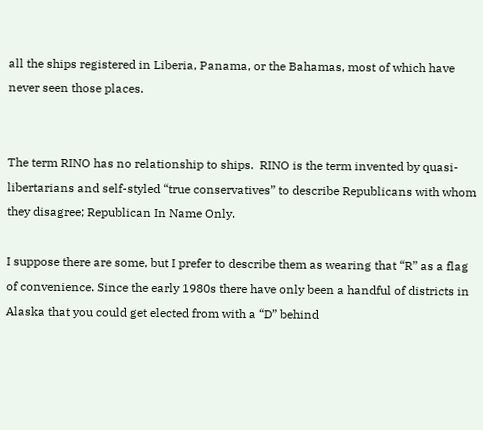all the ships registered in Liberia, Panama, or the Bahamas, most of which have never seen those places.


The term RINO has no relationship to ships.  RINO is the term invented by quasi-libertarians and self-styled “true conservatives” to describe Republicans with whom they disagree; Republican In Name Only.

I suppose there are some, but I prefer to describe them as wearing that “R” as a flag of convenience. Since the early 1980s there have only been a handful of districts in Alaska that you could get elected from with a “D” behind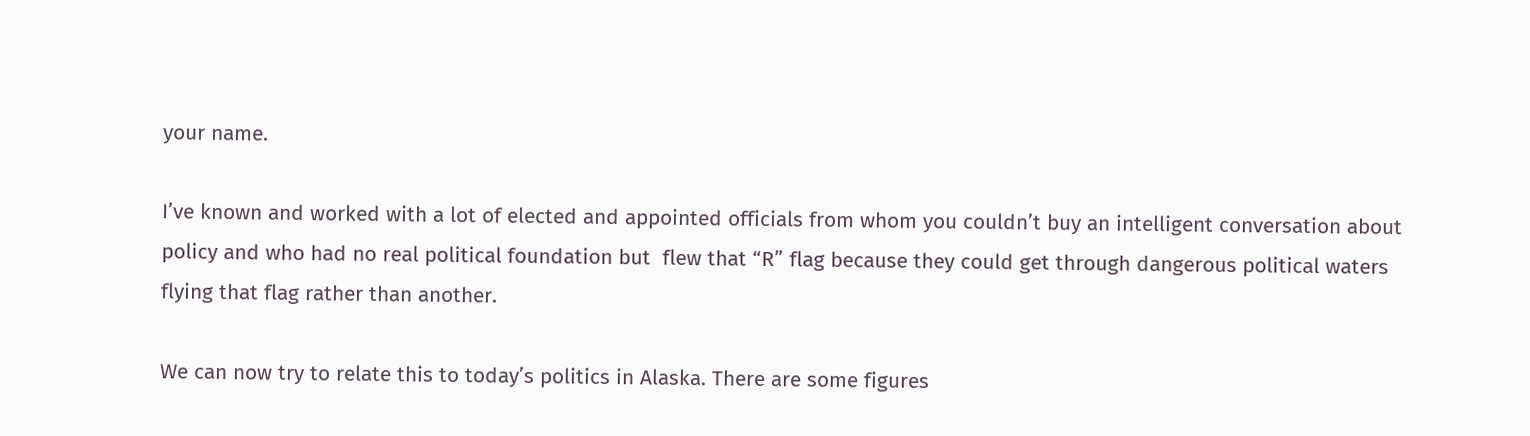your name.

I’ve known and worked with a lot of elected and appointed officials from whom you couldn’t buy an intelligent conversation about policy and who had no real political foundation but  flew that “R” flag because they could get through dangerous political waters flying that flag rather than another.

We can now try to relate this to today’s politics in Alaska. There are some figures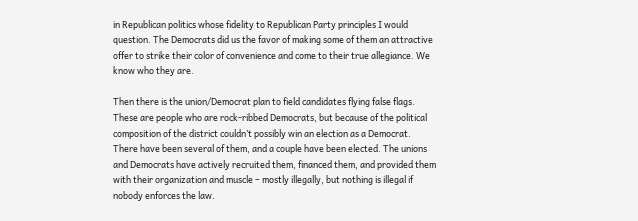in Republican politics whose fidelity to Republican Party principles I would question. The Democrats did us the favor of making some of them an attractive offer to strike their color of convenience and come to their true allegiance. We know who they are.

Then there is the union/Democrat plan to field candidates flying false flags. These are people who are rock-ribbed Democrats, but because of the political composition of the district couldn’t possibly win an election as a Democrat.   There have been several of them, and a couple have been elected. The unions and Democrats have actively recruited them, financed them, and provided them with their organization and muscle – mostly illegally, but nothing is illegal if nobody enforces the law.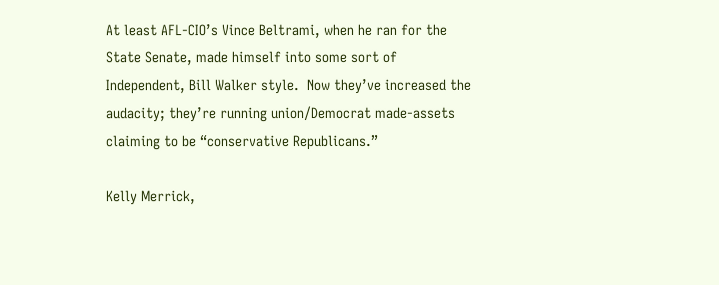At least AFL-CIO’s Vince Beltrami, when he ran for the State Senate, made himself into some sort of Independent, Bill Walker style.  Now they’ve increased the audacity; they’re running union/Democrat made-assets claiming to be “conservative Republicans.”

Kelly Merrick,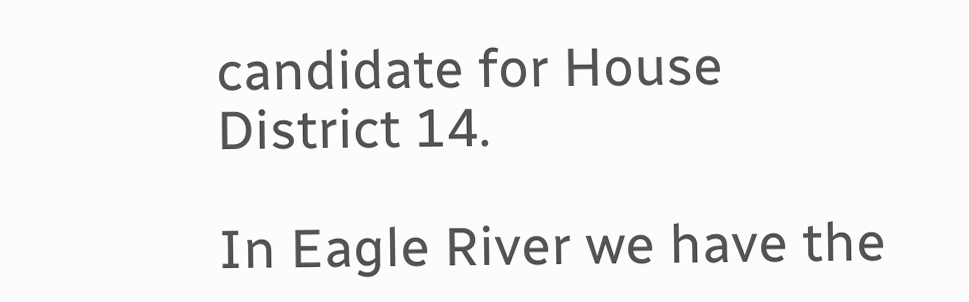candidate for House District 14.

In Eagle River we have the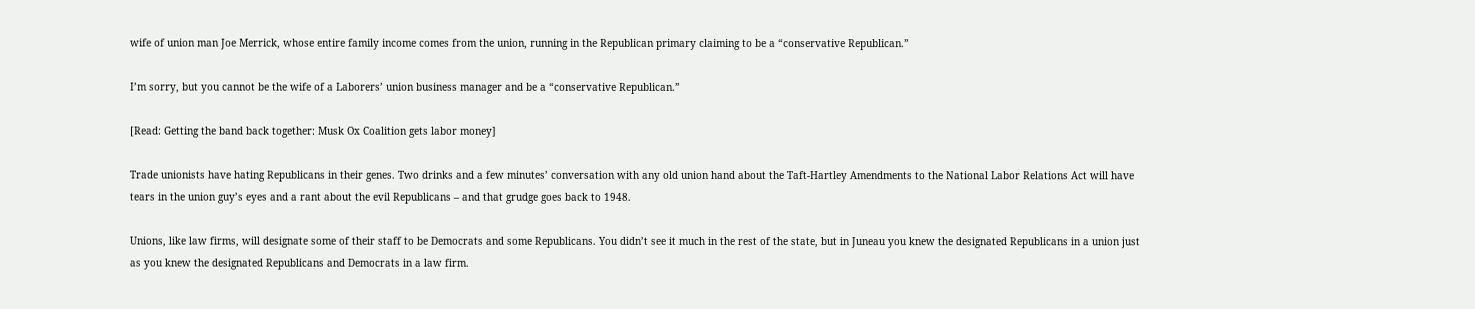wife of union man Joe Merrick, whose entire family income comes from the union, running in the Republican primary claiming to be a “conservative Republican.”

I’m sorry, but you cannot be the wife of a Laborers’ union business manager and be a “conservative Republican.”

[Read: Getting the band back together: Musk Ox Coalition gets labor money]

Trade unionists have hating Republicans in their genes. Two drinks and a few minutes’ conversation with any old union hand about the Taft-Hartley Amendments to the National Labor Relations Act will have tears in the union guy’s eyes and a rant about the evil Republicans – and that grudge goes back to 1948.

Unions, like law firms, will designate some of their staff to be Democrats and some Republicans. You didn’t see it much in the rest of the state, but in Juneau you knew the designated Republicans in a union just as you knew the designated Republicans and Democrats in a law firm.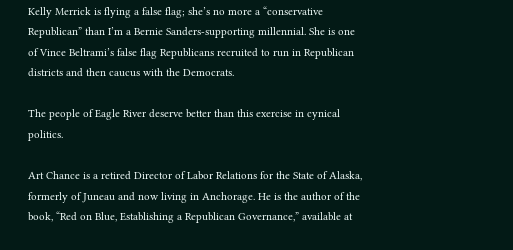Kelly Merrick is flying a false flag; she’s no more a “conservative Republican” than I’m a Bernie Sanders-supporting millennial. She is one of Vince Beltrami’s false flag Republicans recruited to run in Republican districts and then caucus with the Democrats.

The people of Eagle River deserve better than this exercise in cynical politics.

Art Chance is a retired Director of Labor Relations for the State of Alaska, formerly of Juneau and now living in Anchorage. He is the author of the book, “Red on Blue, Establishing a Republican Governance,” available at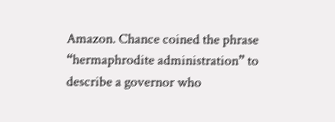Amazon. Chance coined the phrase “hermaphrodite administration” to describe a governor who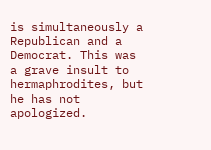is simultaneously a Republican and a Democrat. This was a grave insult to hermaphrodites, but he has not apologized.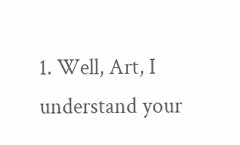1. Well, Art, I understand your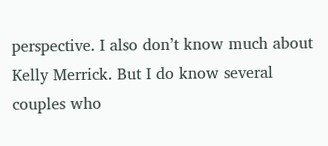perspective. I also don’t know much about Kelly Merrick. But I do know several couples who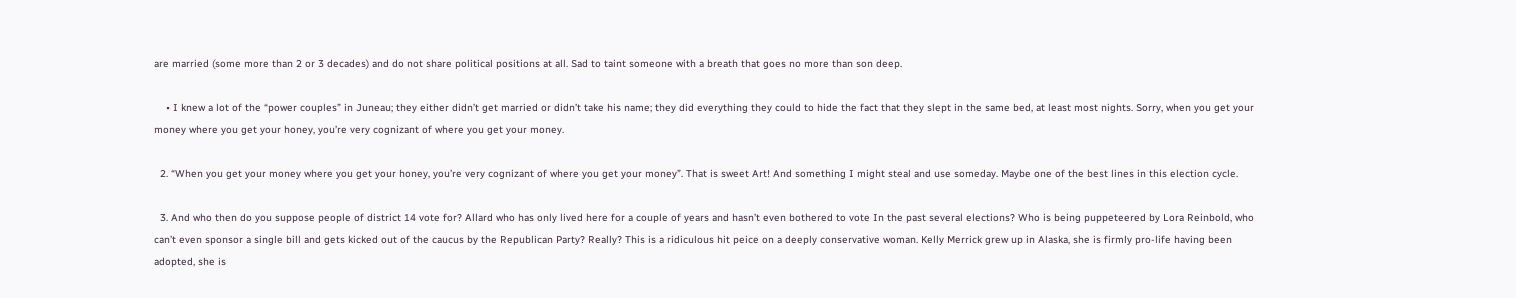are married (some more than 2 or 3 decades) and do not share political positions at all. Sad to taint someone with a breath that goes no more than son deep.

    • I knew a lot of the “power couples” in Juneau; they either didn’t get married or didn’t take his name; they did everything they could to hide the fact that they slept in the same bed, at least most nights. Sorry, when you get your money where you get your honey, you’re very cognizant of where you get your money.

  2. “When you get your money where you get your honey, you’re very cognizant of where you get your money”. That is sweet Art! And something I might steal and use someday. Maybe one of the best lines in this election cycle.

  3. And who then do you suppose people of district 14 vote for? Allard who has only lived here for a couple of years and hasn’t even bothered to vote In the past several elections? Who is being puppeteered by Lora Reinbold, who can’t even sponsor a single bill and gets kicked out of the caucus by the Republican Party? Really? This is a ridiculous hit peice on a deeply conservative woman. Kelly Merrick grew up in Alaska, she is firmly pro-life having been adopted, she is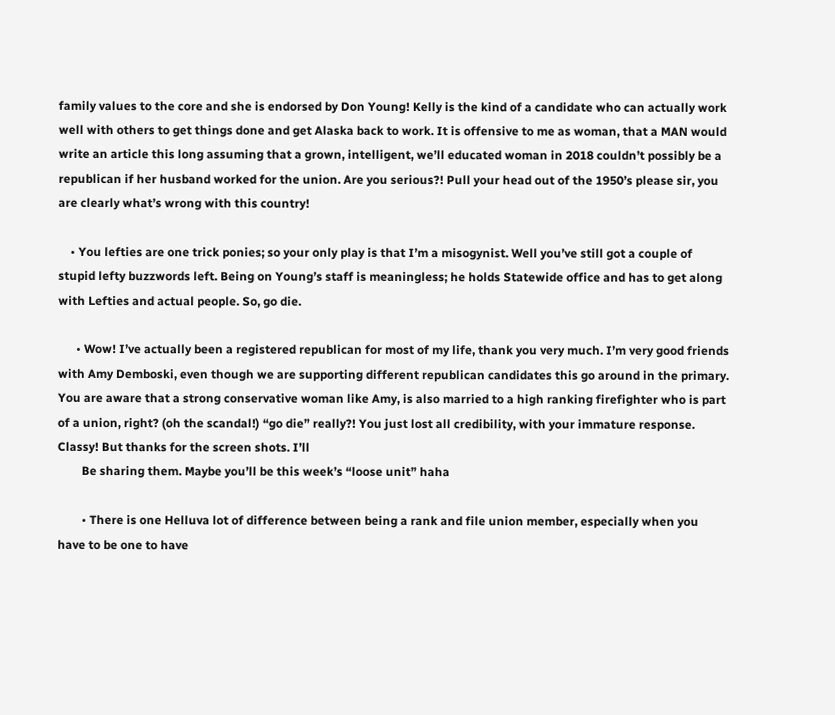family values to the core and she is endorsed by Don Young! Kelly is the kind of a candidate who can actually work well with others to get things done and get Alaska back to work. It is offensive to me as woman, that a MAN would write an article this long assuming that a grown, intelligent, we’ll educated woman in 2018 couldn’t possibly be a republican if her husband worked for the union. Are you serious?! Pull your head out of the 1950’s please sir, you are clearly what’s wrong with this country!

    • You lefties are one trick ponies; so your only play is that I’m a misogynist. Well you’ve still got a couple of stupid lefty buzzwords left. Being on Young’s staff is meaningless; he holds Statewide office and has to get along with Lefties and actual people. So, go die.

      • Wow! I’ve actually been a registered republican for most of my life, thank you very much. I’m very good friends with Amy Demboski, even though we are supporting different republican candidates this go around in the primary. You are aware that a strong conservative woman like Amy, is also married to a high ranking firefighter who is part of a union, right? (oh the scandal!) “go die” really?! You just lost all credibility, with your immature response. Classy! But thanks for the screen shots. I’ll
        Be sharing them. Maybe you’ll be this week’s “loose unit” haha

        • There is one Helluva lot of difference between being a rank and file union member, especially when you have to be one to have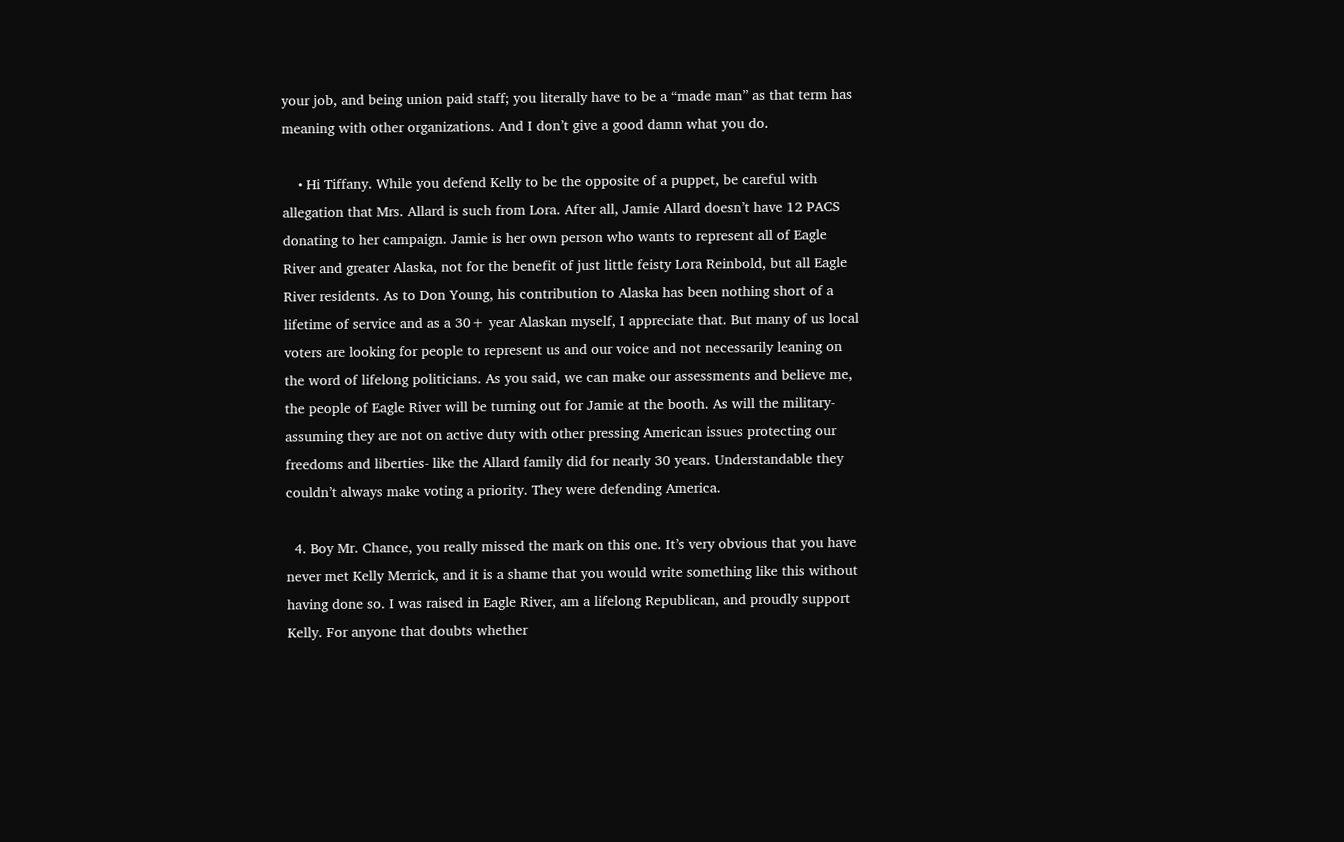your job, and being union paid staff; you literally have to be a “made man” as that term has meaning with other organizations. And I don’t give a good damn what you do.

    • Hi Tiffany. While you defend Kelly to be the opposite of a puppet, be careful with allegation that Mrs. Allard is such from Lora. After all, Jamie Allard doesn’t have 12 PACS donating to her campaign. Jamie is her own person who wants to represent all of Eagle River and greater Alaska, not for the benefit of just little feisty Lora Reinbold, but all Eagle River residents. As to Don Young, his contribution to Alaska has been nothing short of a lifetime of service and as a 30+ year Alaskan myself, I appreciate that. But many of us local voters are looking for people to represent us and our voice and not necessarily leaning on the word of lifelong politicians. As you said, we can make our assessments and believe me, the people of Eagle River will be turning out for Jamie at the booth. As will the military- assuming they are not on active duty with other pressing American issues protecting our freedoms and liberties- like the Allard family did for nearly 30 years. Understandable they couldn’t always make voting a priority. They were defending America.

  4. Boy Mr. Chance, you really missed the mark on this one. It’s very obvious that you have never met Kelly Merrick, and it is a shame that you would write something like this without having done so. I was raised in Eagle River, am a lifelong Republican, and proudly support Kelly. For anyone that doubts whether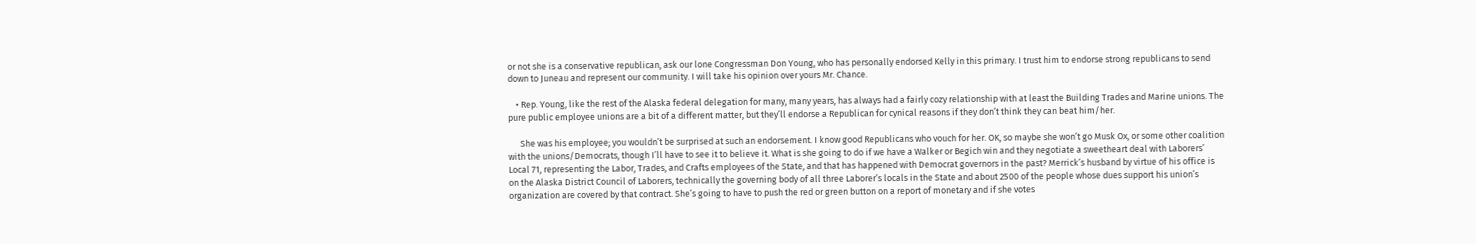or not she is a conservative republican, ask our lone Congressman Don Young, who has personally endorsed Kelly in this primary. I trust him to endorse strong republicans to send down to Juneau and represent our community. I will take his opinion over yours Mr. Chance.

    • Rep. Young, like the rest of the Alaska federal delegation for many, many years, has always had a fairly cozy relationship with at least the Building Trades and Marine unions. The pure public employee unions are a bit of a different matter, but they’ll endorse a Republican for cynical reasons if they don’t think they can beat him/her.

      She was his employee; you wouldn’t be surprised at such an endorsement. I know good Republicans who vouch for her. OK, so maybe she won’t go Musk Ox, or some other coalition with the unions/Democrats, though I’ll have to see it to believe it. What is she going to do if we have a Walker or Begich win and they negotiate a sweetheart deal with Laborers’ Local 71, representing the Labor, Trades, and Crafts employees of the State, and that has happened with Democrat governors in the past? Merrick’s husband by virtue of his office is on the Alaska District Council of Laborers, technically the governing body of all three Laborer’s locals in the State and about 2500 of the people whose dues support his union’s organization are covered by that contract. She’s going to have to push the red or green button on a report of monetary and if she votes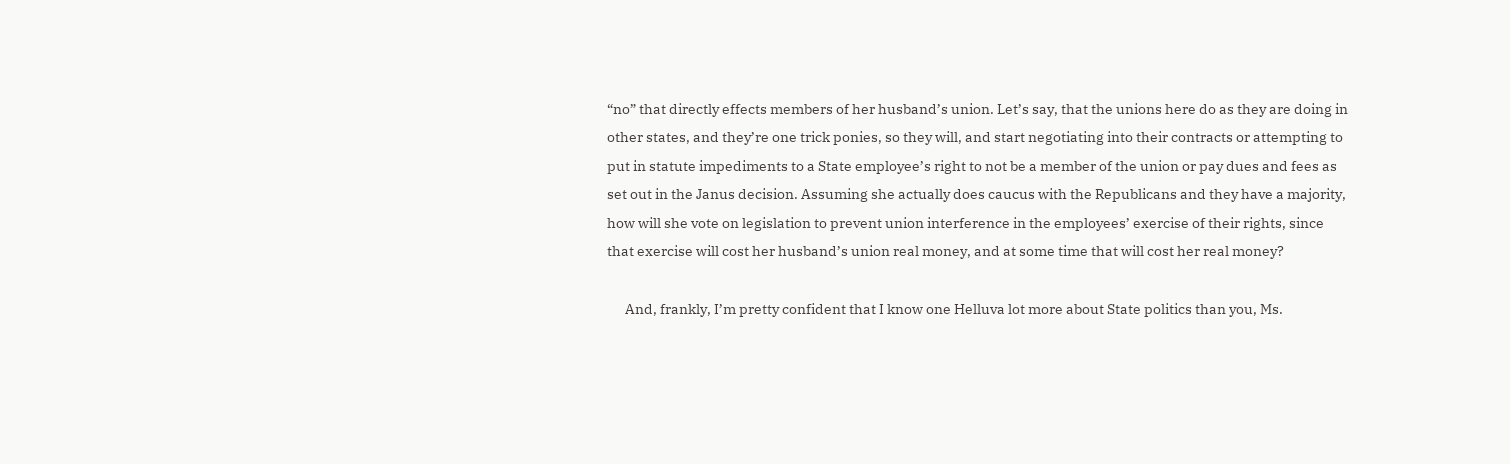“no” that directly effects members of her husband’s union. Let’s say, that the unions here do as they are doing in other states, and they’re one trick ponies, so they will, and start negotiating into their contracts or attempting to put in statute impediments to a State employee’s right to not be a member of the union or pay dues and fees as set out in the Janus decision. Assuming she actually does caucus with the Republicans and they have a majority, how will she vote on legislation to prevent union interference in the employees’ exercise of their rights, since that exercise will cost her husband’s union real money, and at some time that will cost her real money?

      And, frankly, I’m pretty confident that I know one Helluva lot more about State politics than you, Ms.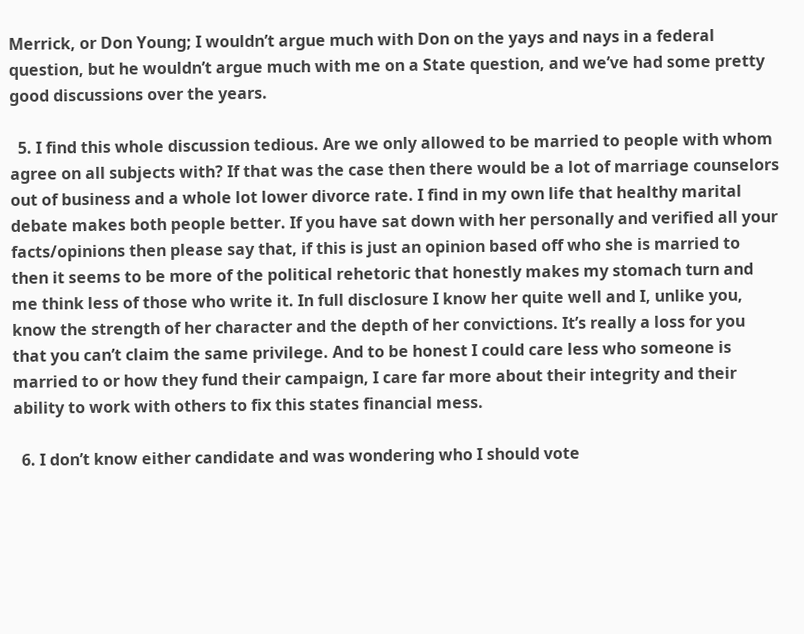Merrick, or Don Young; I wouldn’t argue much with Don on the yays and nays in a federal question, but he wouldn’t argue much with me on a State question, and we’ve had some pretty good discussions over the years.

  5. I find this whole discussion tedious. Are we only allowed to be married to people with whom agree on all subjects with? If that was the case then there would be a lot of marriage counselors out of business and a whole lot lower divorce rate. I find in my own life that healthy marital debate makes both people better. If you have sat down with her personally and verified all your facts/opinions then please say that, if this is just an opinion based off who she is married to then it seems to be more of the political rehetoric that honestly makes my stomach turn and me think less of those who write it. In full disclosure I know her quite well and I, unlike you, know the strength of her character and the depth of her convictions. It’s really a loss for you that you can’t claim the same privilege. And to be honest I could care less who someone is married to or how they fund their campaign, I care far more about their integrity and their ability to work with others to fix this states financial mess.

  6. I don’t know either candidate and was wondering who I should vote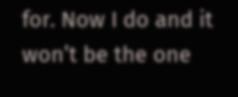for. Now I do and it won’t be the one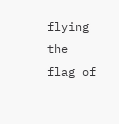flying the flag of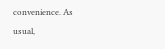convenience. As usual,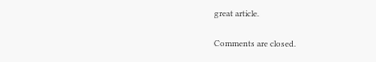great article.

Comments are closed.